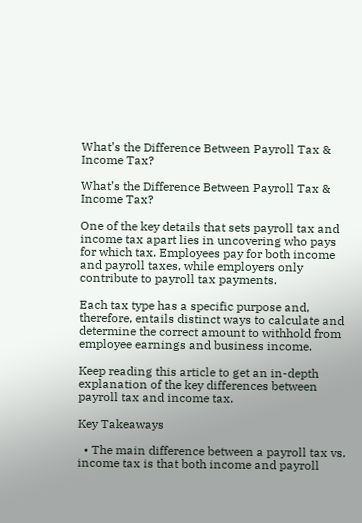What’s the Difference Between Payroll Tax & Income Tax?

What’s the Difference Between Payroll Tax & Income Tax?

One of the key details that sets payroll tax and income tax apart lies in uncovering who pays for which tax. Employees pay for both income and payroll taxes, while employers only contribute to payroll tax payments.

Each tax type has a specific purpose and, therefore, entails distinct ways to calculate and determine the correct amount to withhold from employee earnings and business income.

Keep reading this article to get an in-depth explanation of the key differences between payroll tax and income tax.

Key Takeaways

  • The main difference between a payroll tax vs. income tax is that both income and payroll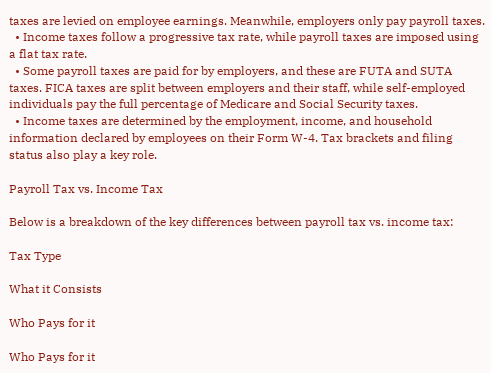taxes are levied on employee earnings. Meanwhile, employers only pay payroll taxes.
  • Income taxes follow a progressive tax rate, while payroll taxes are imposed using a flat tax rate.
  • Some payroll taxes are paid for by employers, and these are FUTA and SUTA taxes. FICA taxes are split between employers and their staff, while self-employed individuals pay the full percentage of Medicare and Social Security taxes.
  • Income taxes are determined by the employment, income, and household information declared by employees on their Form W-4. Tax brackets and filing status also play a key role.

Payroll Tax vs. Income Tax

Below is a breakdown of the key differences between payroll tax vs. income tax:

Tax Type

What it Consists

Who Pays for it

Who Pays for it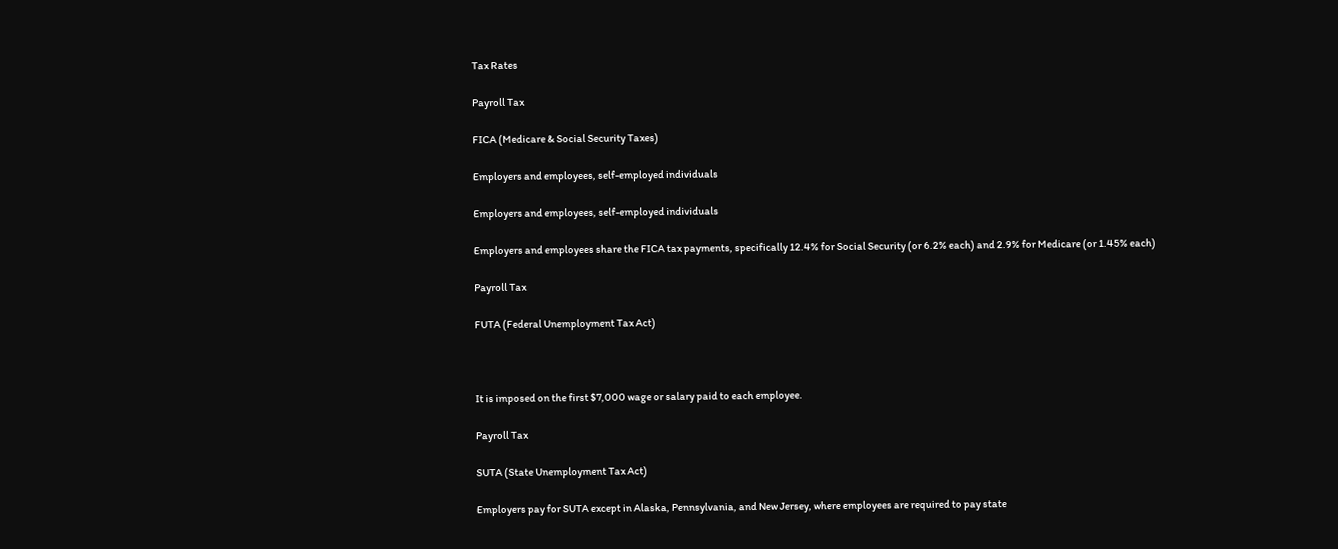Tax Rates

Payroll Tax

FICA (Medicare & Social Security Taxes)

Employers and employees, self-employed individuals

Employers and employees, self-employed individuals

Employers and employees share the FICA tax payments, specifically 12.4% for Social Security (or 6.2% each) and 2.9% for Medicare (or 1.45% each)

Payroll Tax

FUTA (Federal Unemployment Tax Act)



It is imposed on the first $7,000 wage or salary paid to each employee.

Payroll Tax

SUTA (State Unemployment Tax Act)

Employers pay for SUTA except in Alaska, Pennsylvania, and New Jersey, where employees are required to pay state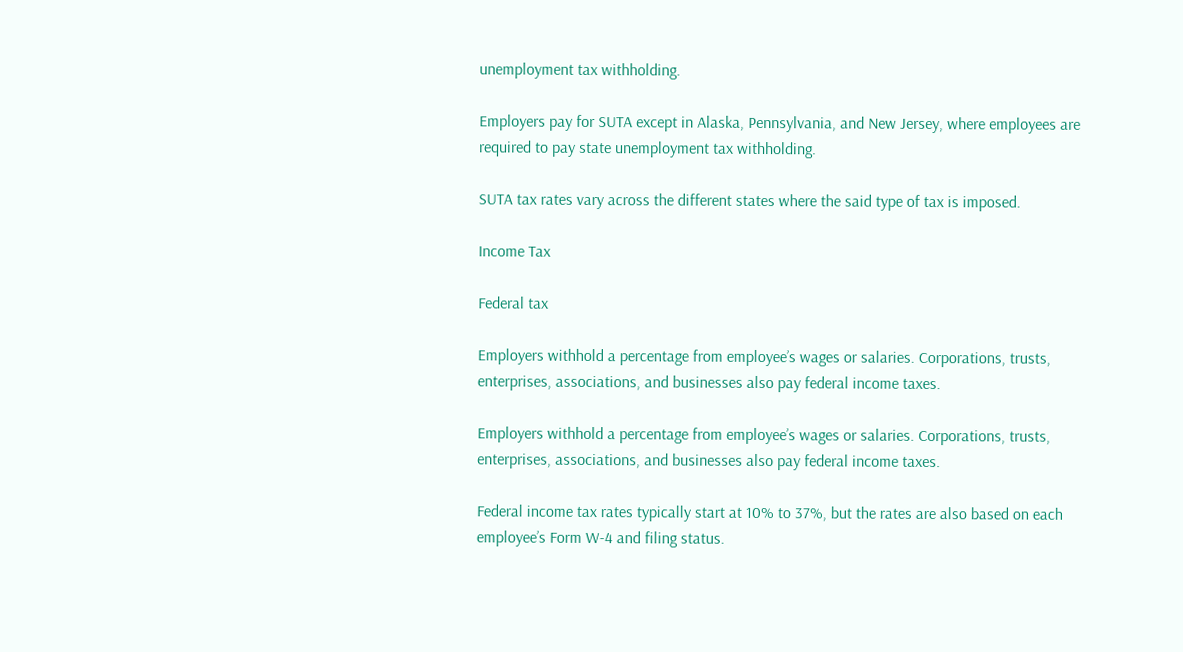unemployment tax withholding.

Employers pay for SUTA except in Alaska, Pennsylvania, and New Jersey, where employees are required to pay state unemployment tax withholding.

SUTA tax rates vary across the different states where the said type of tax is imposed.

Income Tax

Federal tax

Employers withhold a percentage from employee’s wages or salaries. Corporations, trusts, enterprises, associations, and businesses also pay federal income taxes.

Employers withhold a percentage from employee’s wages or salaries. Corporations, trusts, enterprises, associations, and businesses also pay federal income taxes.

Federal income tax rates typically start at 10% to 37%, but the rates are also based on each employee’s Form W-4 and filing status.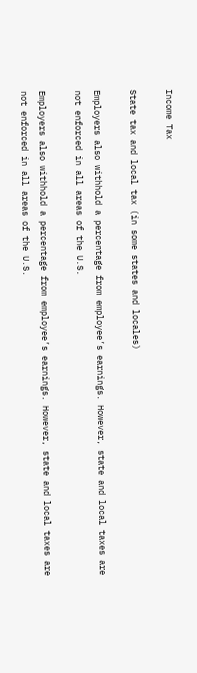Income Tax

State tax and local tax (in some states and locales)

Employers also withhold a percentage from employee’s earnings. However, state and local taxes are not enforced in all areas of the U.S.

Employers also withhold a percentage from employee’s earnings. However, state and local taxes are not enforced in all areas of the U.S.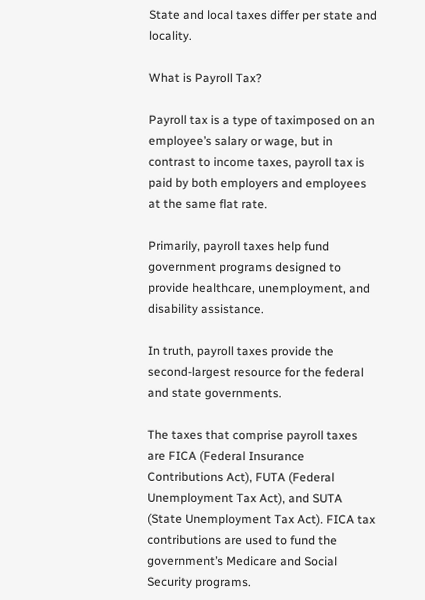State and local taxes differ per state and locality.

What is Payroll Tax?

Payroll tax is a type of taximposed on an employee’s salary or wage, but in contrast to income taxes, payroll tax is paid by both employers and employees at the same flat rate.

Primarily, payroll taxes help fund government programs designed to provide healthcare, unemployment, and disability assistance.

In truth, payroll taxes provide the second-largest resource for the federal and state governments.

The taxes that comprise payroll taxes are FICA (Federal Insurance Contributions Act), FUTA (Federal Unemployment Tax Act), and SUTA (State Unemployment Tax Act). FICA tax contributions are used to fund the government’s Medicare and Social Security programs.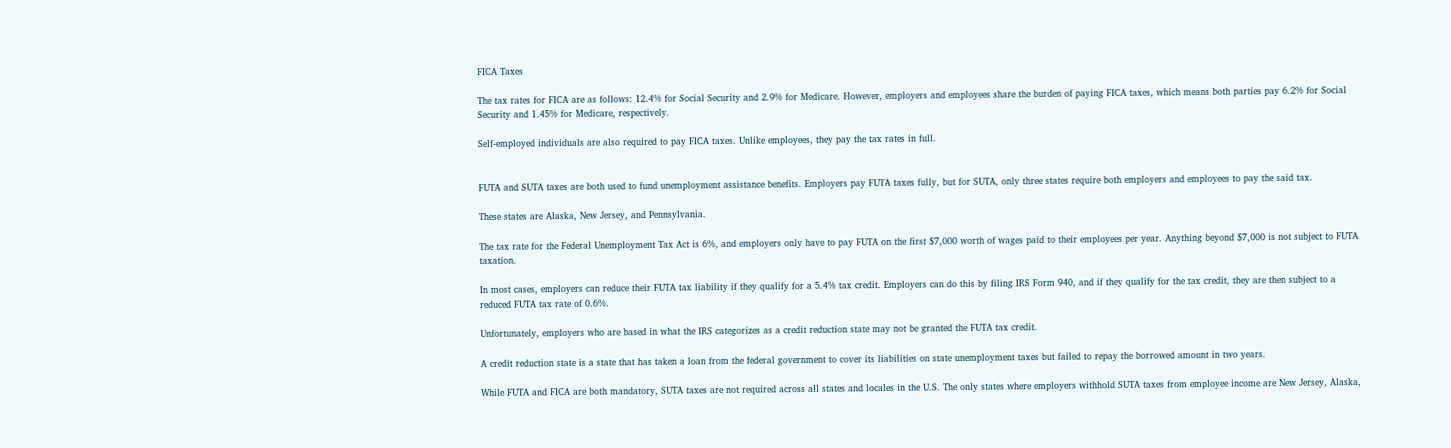FICA Taxes

The tax rates for FICA are as follows: 12.4% for Social Security and 2.9% for Medicare. However, employers and employees share the burden of paying FICA taxes, which means both parties pay 6.2% for Social Security and 1.45% for Medicare, respectively.

Self-employed individuals are also required to pay FICA taxes. Unlike employees, they pay the tax rates in full.


FUTA and SUTA taxes are both used to fund unemployment assistance benefits. Employers pay FUTA taxes fully, but for SUTA, only three states require both employers and employees to pay the said tax.

These states are Alaska, New Jersey, and Pennsylvania.

The tax rate for the Federal Unemployment Tax Act is 6%, and employers only have to pay FUTA on the first $7,000 worth of wages paid to their employees per year. Anything beyond $7,000 is not subject to FUTA taxation.

In most cases, employers can reduce their FUTA tax liability if they qualify for a 5.4% tax credit. Employers can do this by filing IRS Form 940, and if they qualify for the tax credit, they are then subject to a reduced FUTA tax rate of 0.6%.

Unfortunately, employers who are based in what the IRS categorizes as a credit reduction state may not be granted the FUTA tax credit.

A credit reduction state is a state that has taken a loan from the federal government to cover its liabilities on state unemployment taxes but failed to repay the borrowed amount in two years.

While FUTA and FICA are both mandatory, SUTA taxes are not required across all states and locales in the U.S. The only states where employers withhold SUTA taxes from employee income are New Jersey, Alaska,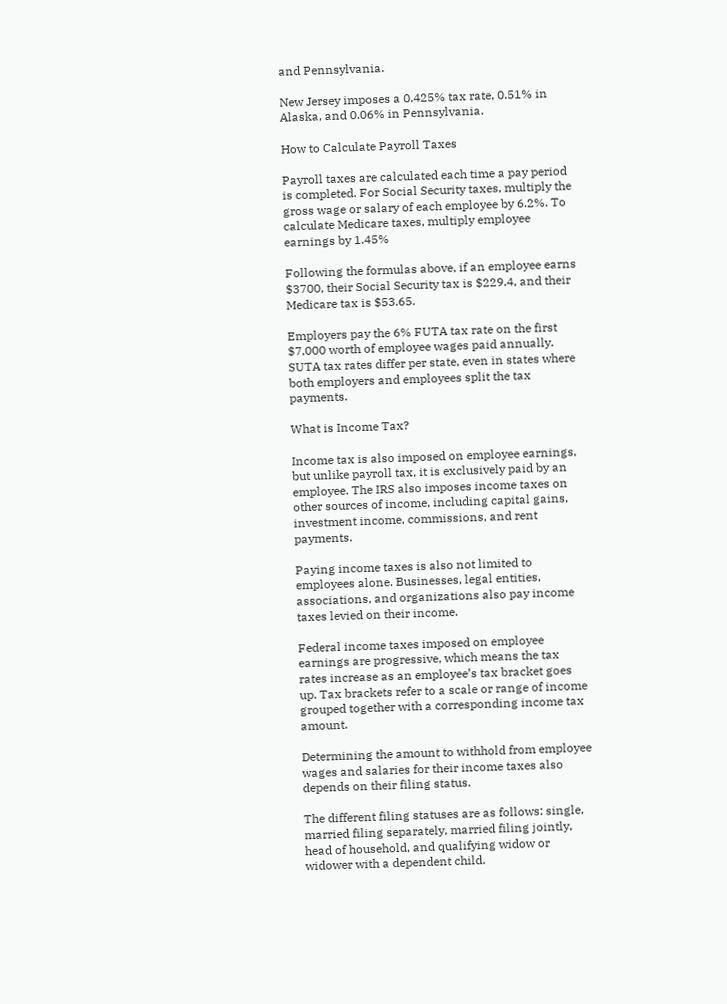and Pennsylvania.

New Jersey imposes a 0.425% tax rate, 0.51% in Alaska, and 0.06% in Pennsylvania.

How to Calculate Payroll Taxes

Payroll taxes are calculated each time a pay period is completed. For Social Security taxes, multiply the gross wage or salary of each employee by 6.2%. To calculate Medicare taxes, multiply employee earnings by 1.45%

Following the formulas above, if an employee earns $3700, their Social Security tax is $229.4, and their Medicare tax is $53.65.

Employers pay the 6% FUTA tax rate on the first $7,000 worth of employee wages paid annually. SUTA tax rates differ per state, even in states where both employers and employees split the tax payments.

What is Income Tax?

Income tax is also imposed on employee earnings, but unlike payroll tax, it is exclusively paid by an employee. The IRS also imposes income taxes on other sources of income, including capital gains, investment income, commissions, and rent payments.

Paying income taxes is also not limited to employees alone. Businesses, legal entities, associations, and organizations also pay income taxes levied on their income.

Federal income taxes imposed on employee earnings are progressive, which means the tax rates increase as an employee’s tax bracket goes up. Tax brackets refer to a scale or range of income grouped together with a corresponding income tax amount.

Determining the amount to withhold from employee wages and salaries for their income taxes also depends on their filing status.

The different filing statuses are as follows: single, married filing separately, married filing jointly, head of household, and qualifying widow or widower with a dependent child.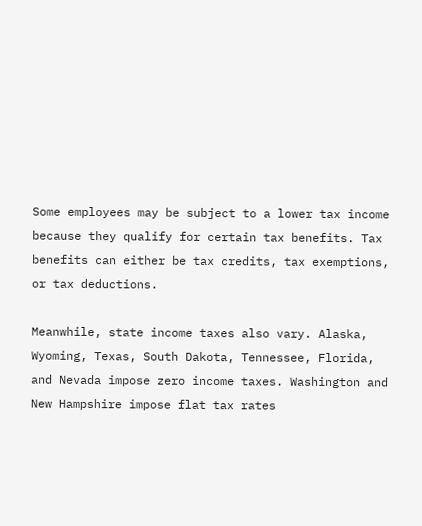Some employees may be subject to a lower tax income because they qualify for certain tax benefits. Tax benefits can either be tax credits, tax exemptions, or tax deductions.

Meanwhile, state income taxes also vary. Alaska, Wyoming, Texas, South Dakota, Tennessee, Florida, and Nevada impose zero income taxes. Washington and New Hampshire impose flat tax rates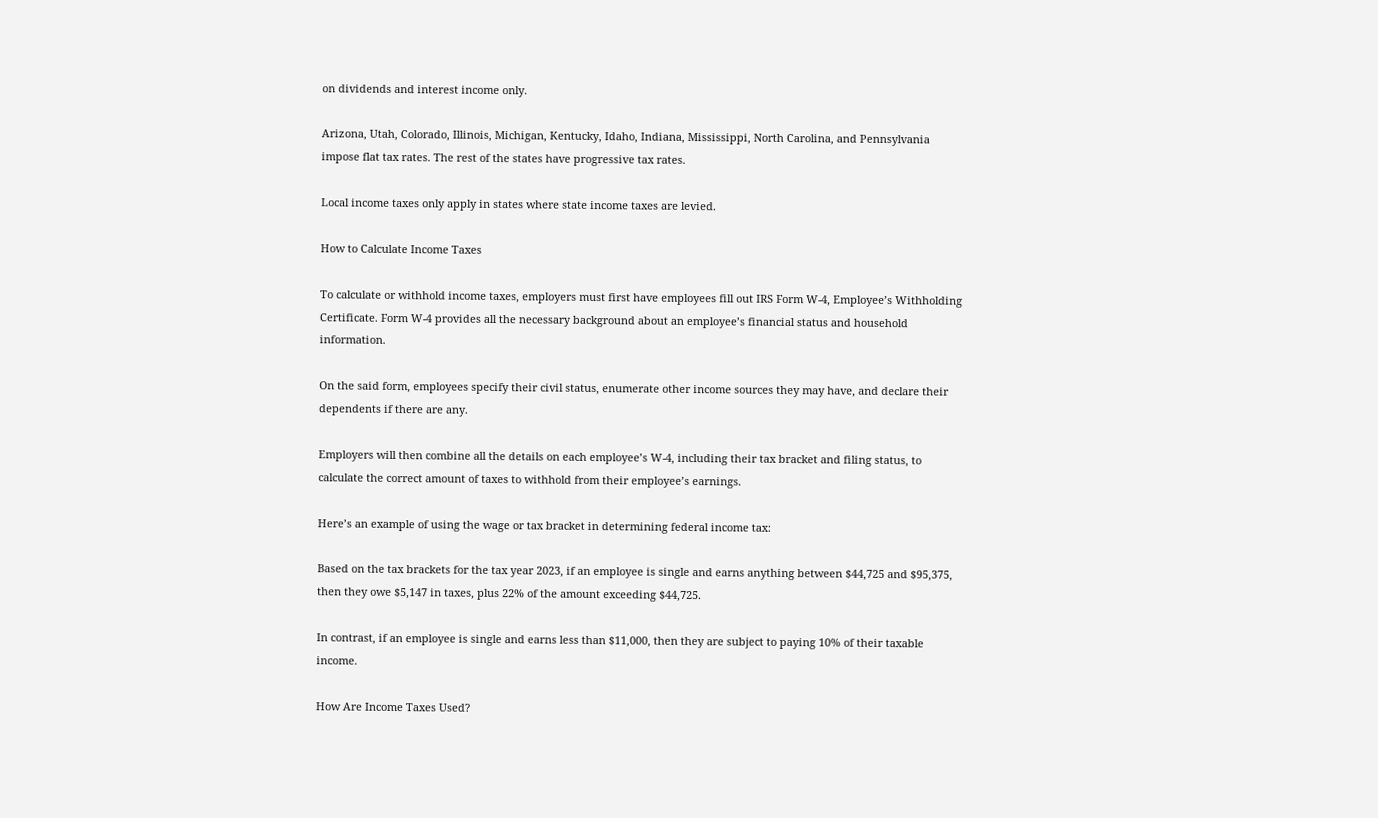on dividends and interest income only.

Arizona, Utah, Colorado, Illinois, Michigan, Kentucky, Idaho, Indiana, Mississippi, North Carolina, and Pennsylvania impose flat tax rates. The rest of the states have progressive tax rates.

Local income taxes only apply in states where state income taxes are levied.

How to Calculate Income Taxes

To calculate or withhold income taxes, employers must first have employees fill out IRS Form W-4, Employee’s Withholding Certificate. Form W-4 provides all the necessary background about an employee’s financial status and household information.

On the said form, employees specify their civil status, enumerate other income sources they may have, and declare their dependents if there are any.

Employers will then combine all the details on each employee’s W-4, including their tax bracket and filing status, to calculate the correct amount of taxes to withhold from their employee’s earnings.

Here’s an example of using the wage or tax bracket in determining federal income tax:

Based on the tax brackets for the tax year 2023, if an employee is single and earns anything between $44,725 and $95,375, then they owe $5,147 in taxes, plus 22% of the amount exceeding $44,725.

In contrast, if an employee is single and earns less than $11,000, then they are subject to paying 10% of their taxable income.

How Are Income Taxes Used?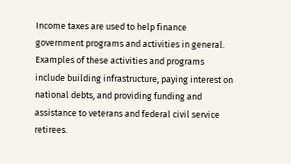Income taxes are used to help finance government programs and activities in general. Examples of these activities and programs include building infrastructure, paying interest on national debts, and providing funding and assistance to veterans and federal civil service retirees.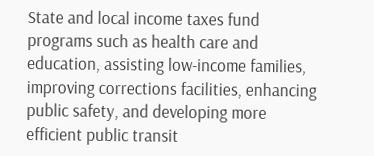State and local income taxes fund programs such as health care and education, assisting low-income families, improving corrections facilities, enhancing public safety, and developing more efficient public transit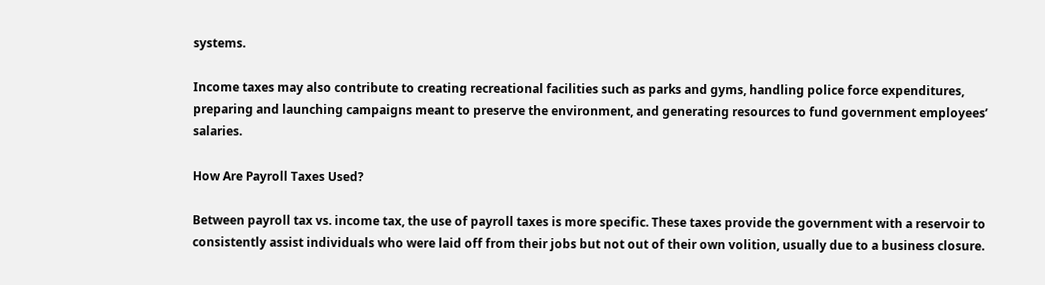systems.

Income taxes may also contribute to creating recreational facilities such as parks and gyms, handling police force expenditures, preparing and launching campaigns meant to preserve the environment, and generating resources to fund government employees’ salaries.

How Are Payroll Taxes Used?

Between payroll tax vs. income tax, the use of payroll taxes is more specific. These taxes provide the government with a reservoir to consistently assist individuals who were laid off from their jobs but not out of their own volition, usually due to a business closure.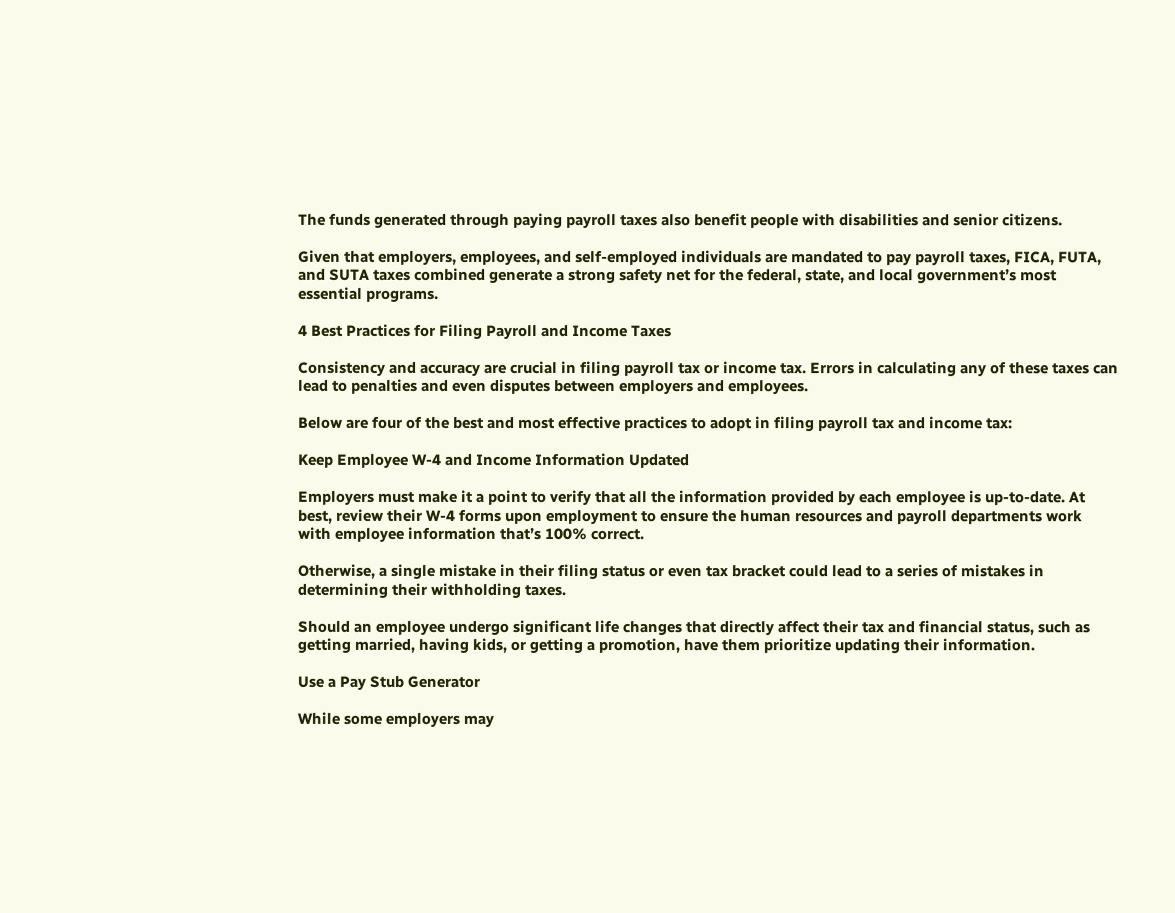The funds generated through paying payroll taxes also benefit people with disabilities and senior citizens.

Given that employers, employees, and self-employed individuals are mandated to pay payroll taxes, FICA, FUTA, and SUTA taxes combined generate a strong safety net for the federal, state, and local government’s most essential programs.

4 Best Practices for Filing Payroll and Income Taxes

Consistency and accuracy are crucial in filing payroll tax or income tax. Errors in calculating any of these taxes can lead to penalties and even disputes between employers and employees.

Below are four of the best and most effective practices to adopt in filing payroll tax and income tax:

Keep Employee W-4 and Income Information Updated

Employers must make it a point to verify that all the information provided by each employee is up-to-date. At best, review their W-4 forms upon employment to ensure the human resources and payroll departments work with employee information that’s 100% correct.

Otherwise, a single mistake in their filing status or even tax bracket could lead to a series of mistakes in determining their withholding taxes.

Should an employee undergo significant life changes that directly affect their tax and financial status, such as getting married, having kids, or getting a promotion, have them prioritize updating their information.

Use a Pay Stub Generator

While some employers may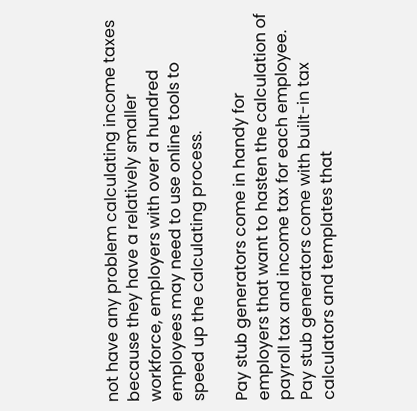not have any problem calculating income taxes because they have a relatively smaller workforce, employers with over a hundred employees may need to use online tools to speed up the calculating process.

Pay stub generators come in handy for employers that want to hasten the calculation of payroll tax and income tax for each employee. Pay stub generators come with built-in tax calculators and templates that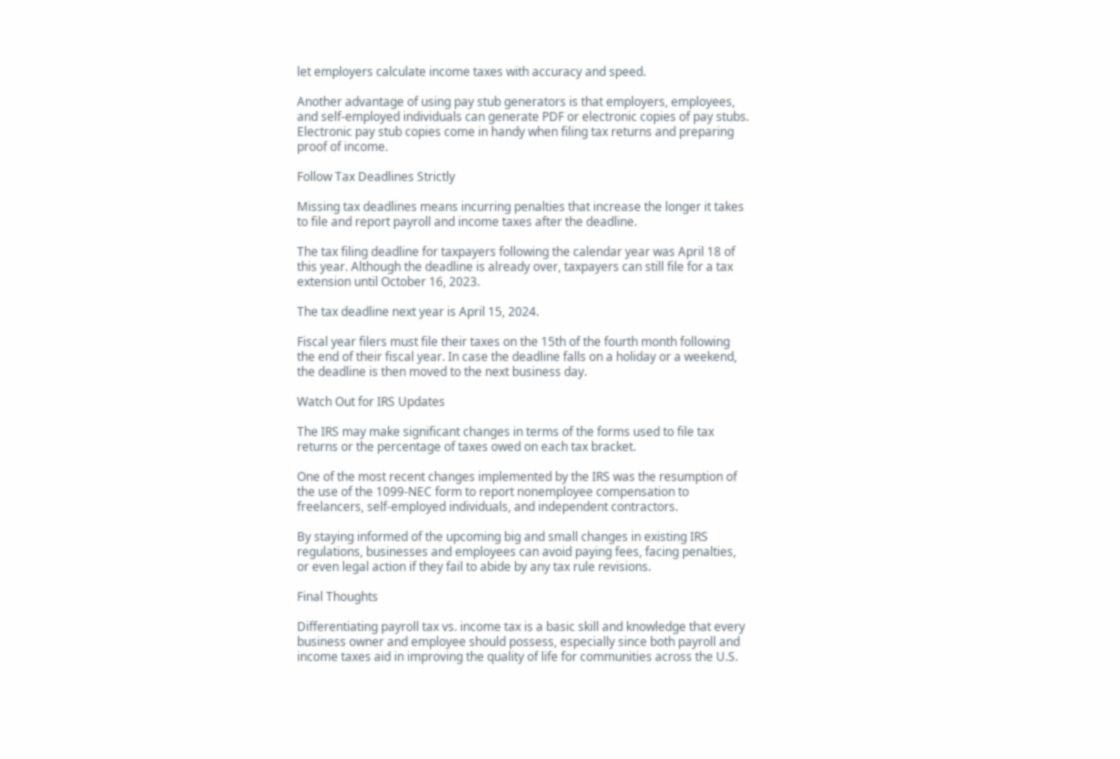let employers calculate income taxes with accuracy and speed.

Another advantage of using pay stub generators is that employers, employees, and self-employed individuals can generate PDF or electronic copies of pay stubs. Electronic pay stub copies come in handy when filing tax returns and preparing proof of income.

Follow Tax Deadlines Strictly

Missing tax deadlines means incurring penalties that increase the longer it takes to file and report payroll and income taxes after the deadline.

The tax filing deadline for taxpayers following the calendar year was April 18 of this year. Although the deadline is already over, taxpayers can still file for a tax extension until October 16, 2023.

The tax deadline next year is April 15, 2024.

Fiscal year filers must file their taxes on the 15th of the fourth month following the end of their fiscal year. In case the deadline falls on a holiday or a weekend, the deadline is then moved to the next business day.

Watch Out for IRS Updates

The IRS may make significant changes in terms of the forms used to file tax returns or the percentage of taxes owed on each tax bracket.

One of the most recent changes implemented by the IRS was the resumption of the use of the 1099-NEC form to report nonemployee compensation to freelancers, self-employed individuals, and independent contractors.

By staying informed of the upcoming big and small changes in existing IRS regulations, businesses and employees can avoid paying fees, facing penalties, or even legal action if they fail to abide by any tax rule revisions.

Final Thoughts

Differentiating payroll tax vs. income tax is a basic skill and knowledge that every business owner and employee should possess, especially since both payroll and income taxes aid in improving the quality of life for communities across the U.S.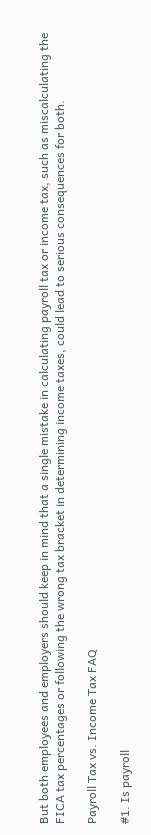But both employees and employers should keep in mind that a single mistake in calculating payroll tax or income tax, such as miscalculating the FICA tax percentages or following the wrong tax bracket in determining income taxes, could lead to serious consequences for both.

Payroll Tax vs. Income Tax FAQ

#1. Is payroll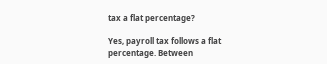tax a flat percentage?

Yes, payroll tax follows a flat percentage. Between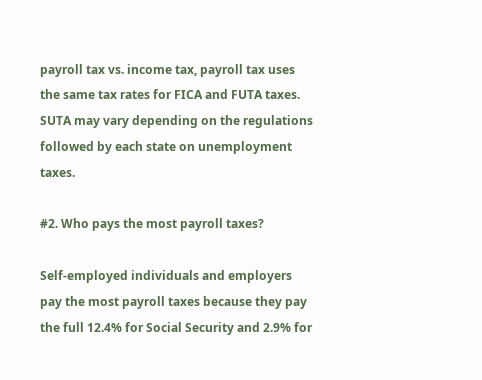payroll tax vs. income tax, payroll tax uses the same tax rates for FICA and FUTA taxes. SUTA may vary depending on the regulations followed by each state on unemployment taxes.

#2. Who pays the most payroll taxes?

Self-employed individuals and employers pay the most payroll taxes because they pay the full 12.4% for Social Security and 2.9% for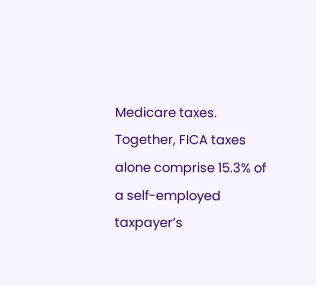Medicare taxes. Together, FICA taxes alone comprise 15.3% of a self-employed taxpayer’s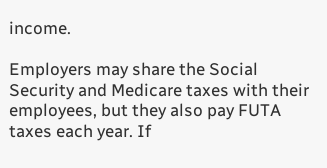income.

Employers may share the Social Security and Medicare taxes with their employees, but they also pay FUTA taxes each year. If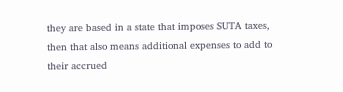they are based in a state that imposes SUTA taxes, then that also means additional expenses to add to their accrued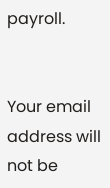payroll.


Your email address will not be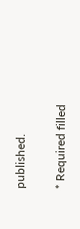published.

* Required filled